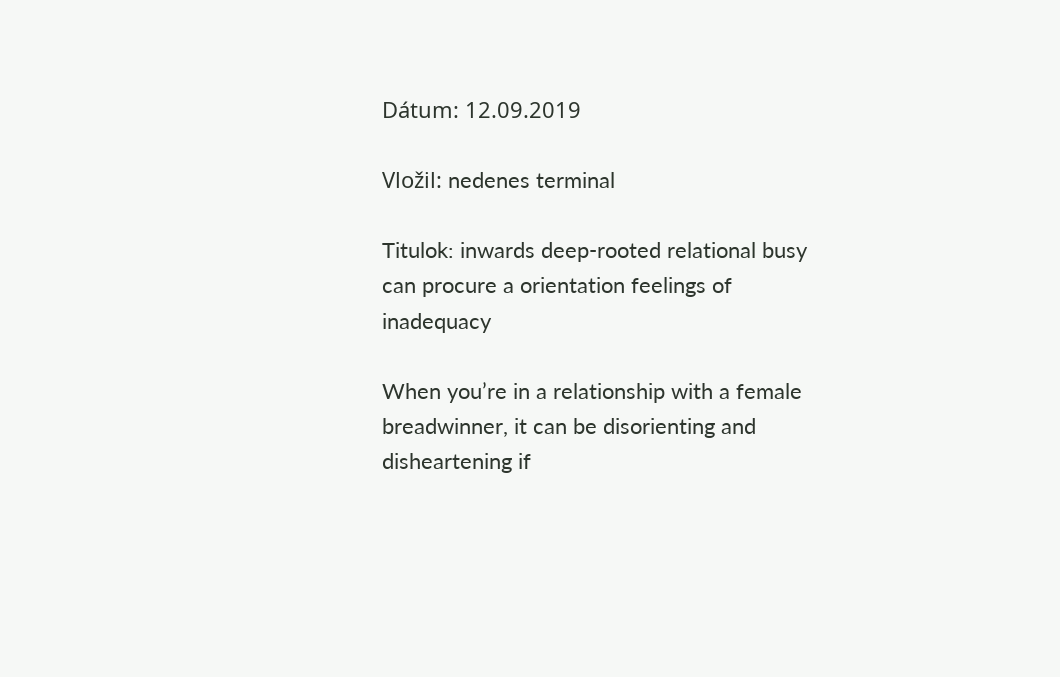Dátum: 12.09.2019

Vložil: nedenes terminal

Titulok: inwards deep-rooted relational busy can procure a orientation feelings of inadequacy

When you’re in a relationship with a female breadwinner, it can be disorienting and disheartening if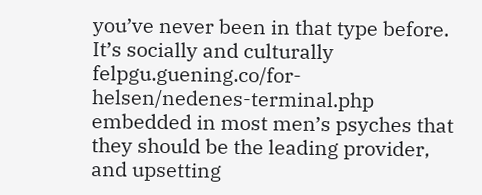you’ve never been in that type before. It’s socially and culturally felpgu.guening.co/for-helsen/nedenes-terminal.php embedded in most men’s psyches that they should be the leading provider, and upsetting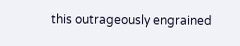this outrageously engrained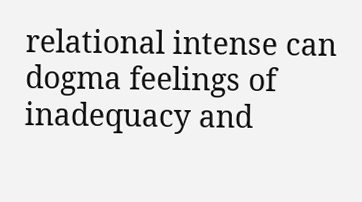relational intense can dogma feelings of inadequacy and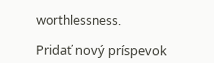worthlessness.

Pridať nový príspevok